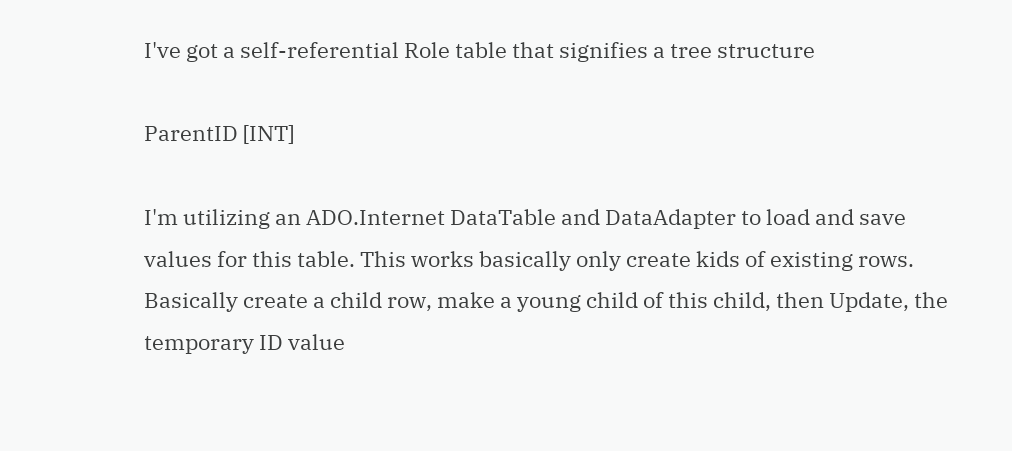I've got a self-referential Role table that signifies a tree structure

ParentID [INT]

I'm utilizing an ADO.Internet DataTable and DataAdapter to load and save values for this table. This works basically only create kids of existing rows. Basically create a child row, make a young child of this child, then Update, the temporary ID value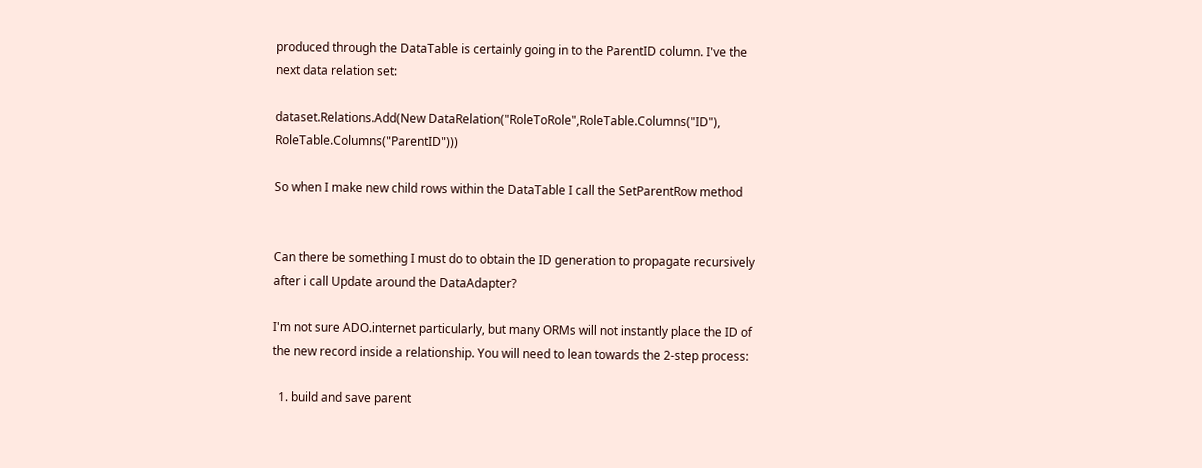produced through the DataTable is certainly going in to the ParentID column. I've the next data relation set:

dataset.Relations.Add(New DataRelation("RoleToRole",RoleTable.Columns("ID"), RoleTable.Columns("ParentID")))

So when I make new child rows within the DataTable I call the SetParentRow method


Can there be something I must do to obtain the ID generation to propagate recursively after i call Update around the DataAdapter?

I'm not sure ADO.internet particularly, but many ORMs will not instantly place the ID of the new record inside a relationship. You will need to lean towards the 2-step process:

  1. build and save parent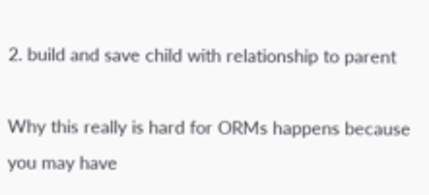2. build and save child with relationship to parent

Why this really is hard for ORMs happens because you may have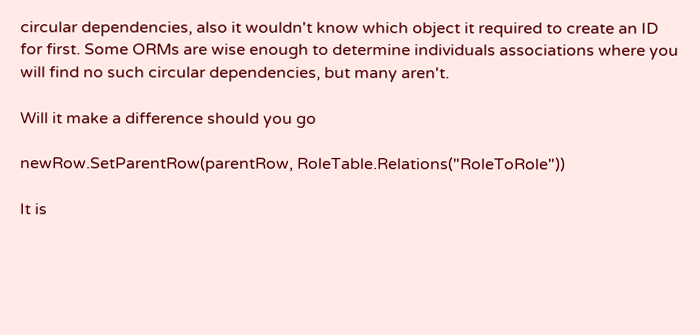circular dependencies, also it wouldn't know which object it required to create an ID for first. Some ORMs are wise enough to determine individuals associations where you will find no such circular dependencies, but many aren't.

Will it make a difference should you go

newRow.SetParentRow(parentRow, RoleTable.Relations("RoleToRole"))

It is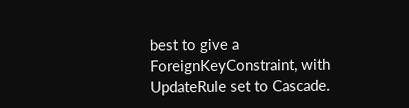best to give a ForeignKeyConstraint, with UpdateRule set to Cascade.